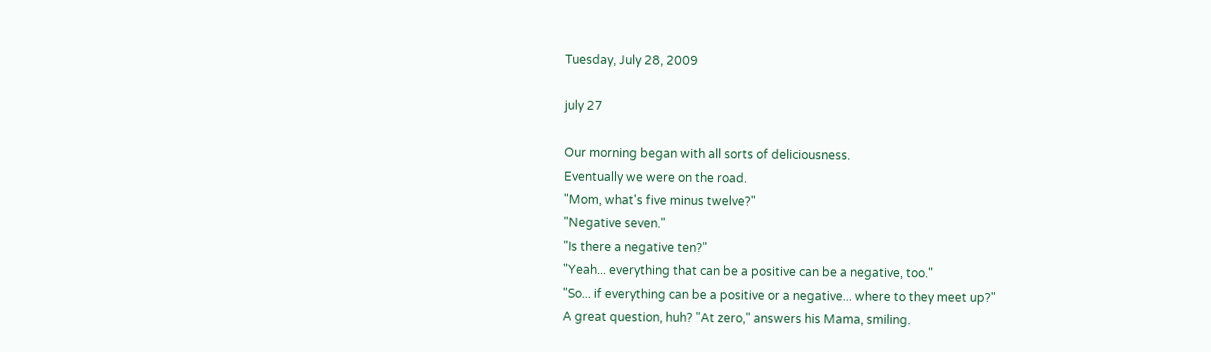Tuesday, July 28, 2009

july 27

Our morning began with all sorts of deliciousness.
Eventually we were on the road.
"Mom, what's five minus twelve?"
"Negative seven."
"Is there a negative ten?"
"Yeah... everything that can be a positive can be a negative, too."
"So... if everything can be a positive or a negative... where to they meet up?"
A great question, huh? "At zero," answers his Mama, smiling.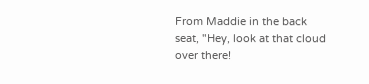From Maddie in the back seat, "Hey, look at that cloud over there!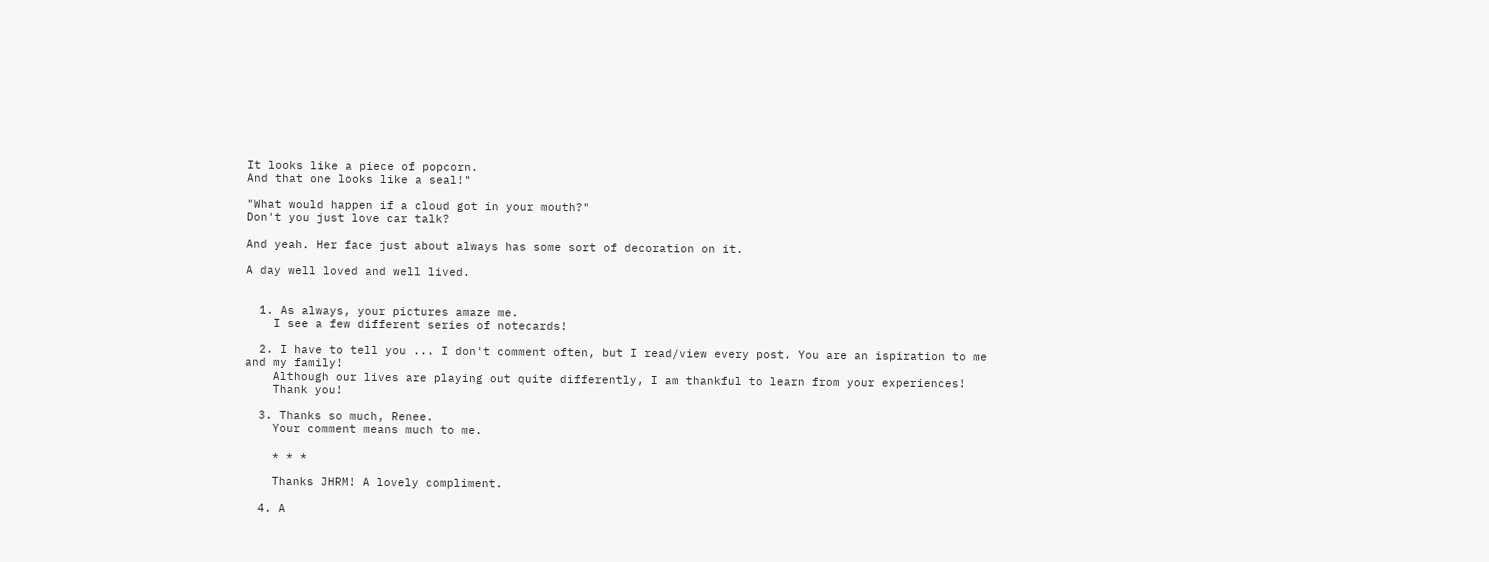It looks like a piece of popcorn.
And that one looks like a seal!"

"What would happen if a cloud got in your mouth?"
Don't you just love car talk?

And yeah. Her face just about always has some sort of decoration on it.

A day well loved and well lived.


  1. As always, your pictures amaze me.
    I see a few different series of notecards!

  2. I have to tell you ... I don't comment often, but I read/view every post. You are an ispiration to me and my family!
    Although our lives are playing out quite differently, I am thankful to learn from your experiences!
    Thank you!

  3. Thanks so much, Renee.
    Your comment means much to me.

    * * *

    Thanks JHRM! A lovely compliment.

  4. A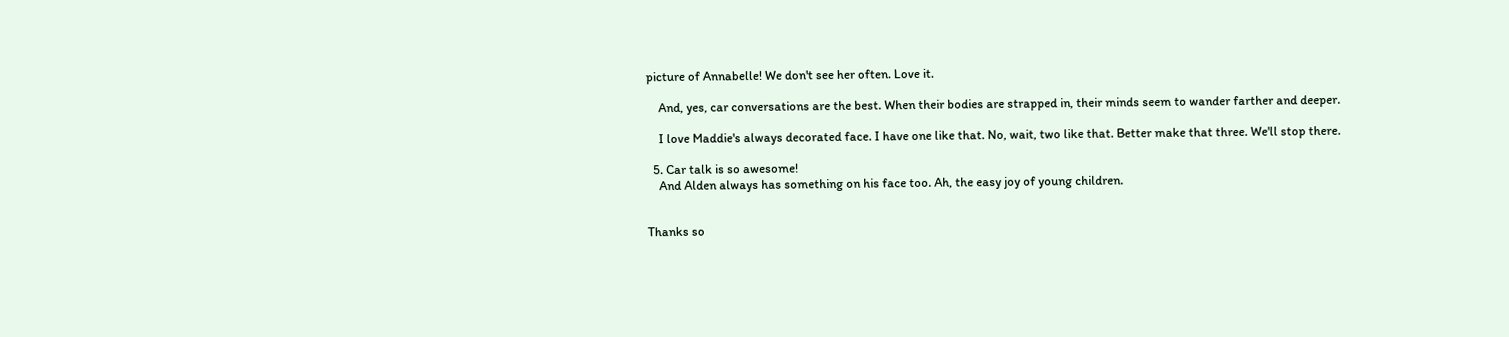picture of Annabelle! We don't see her often. Love it.

    And, yes, car conversations are the best. When their bodies are strapped in, their minds seem to wander farther and deeper.

    I love Maddie's always decorated face. I have one like that. No, wait, two like that. Better make that three. We'll stop there.

  5. Car talk is so awesome!
    And Alden always has something on his face too. Ah, the easy joy of young children.


Thanks so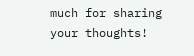much for sharing your thoughts!